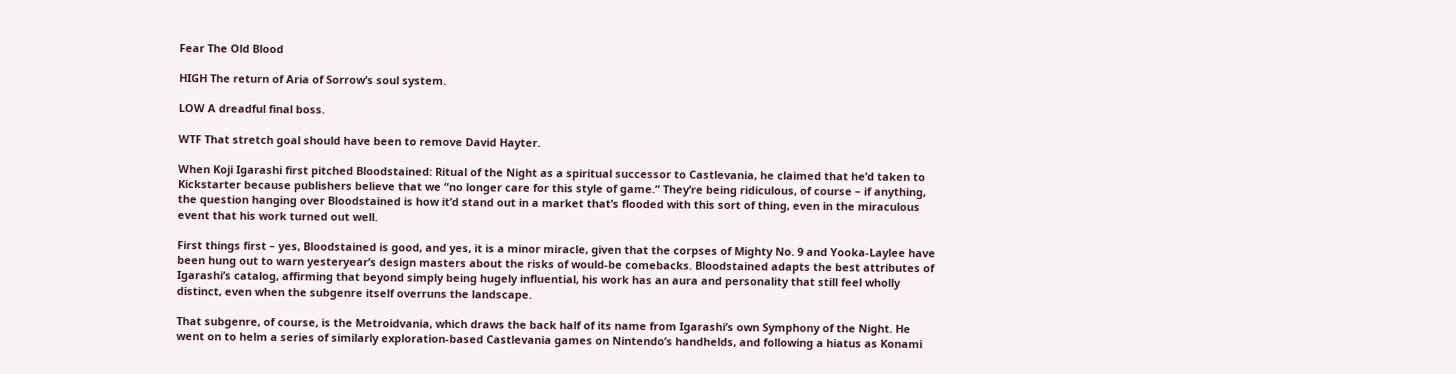Fear The Old Blood

HIGH The return of Aria of Sorrow’s soul system.

LOW A dreadful final boss.

WTF That stretch goal should have been to remove David Hayter.

When Koji Igarashi first pitched Bloodstained: Ritual of the Night as a spiritual successor to Castlevania, he claimed that he’d taken to Kickstarter because publishers believe that we “no longer care for this style of game.” They’re being ridiculous, of course – if anything, the question hanging over Bloodstained is how it’d stand out in a market that’s flooded with this sort of thing, even in the miraculous event that his work turned out well.

First things first – yes, Bloodstained is good, and yes, it is a minor miracle, given that the corpses of Mighty No. 9 and Yooka-Laylee have been hung out to warn yesteryear’s design masters about the risks of would-be comebacks. Bloodstained adapts the best attributes of Igarashi’s catalog, affirming that beyond simply being hugely influential, his work has an aura and personality that still feel wholly distinct, even when the subgenre itself overruns the landscape.

That subgenre, of course, is the Metroidvania, which draws the back half of its name from Igarashi’s own Symphony of the Night. He went on to helm a series of similarly exploration-based Castlevania games on Nintendo’s handhelds, and following a hiatus as Konami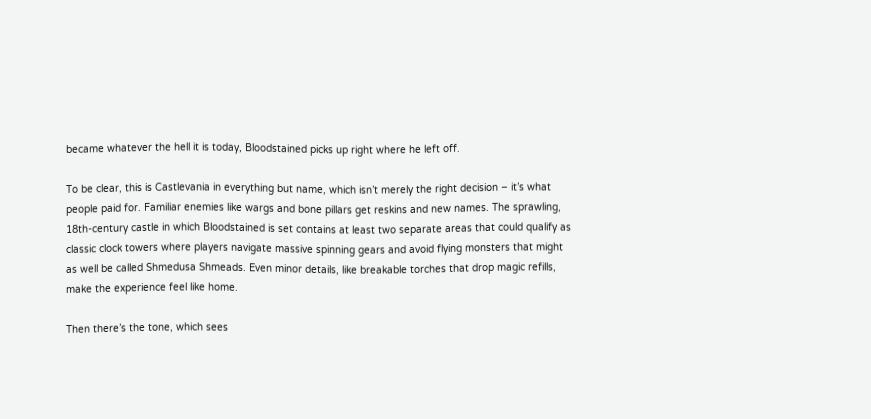became whatever the hell it is today, Bloodstained picks up right where he left off.

To be clear, this is Castlevania in everything but name, which isn’t merely the right decision – it’s what people paid for. Familiar enemies like wargs and bone pillars get reskins and new names. The sprawling, 18th-century castle in which Bloodstained is set contains at least two separate areas that could qualify as classic clock towers where players navigate massive spinning gears and avoid flying monsters that might as well be called Shmedusa Shmeads. Even minor details, like breakable torches that drop magic refills, make the experience feel like home.

Then there’s the tone, which sees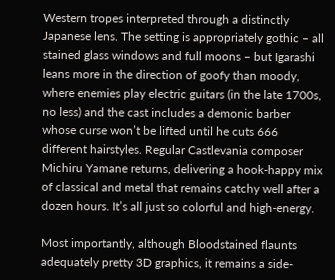Western tropes interpreted through a distinctly Japanese lens. The setting is appropriately gothic – all stained glass windows and full moons – but Igarashi leans more in the direction of goofy than moody, where enemies play electric guitars (in the late 1700s, no less) and the cast includes a demonic barber whose curse won’t be lifted until he cuts 666 different hairstyles. Regular Castlevania composer Michiru Yamane returns, delivering a hook-happy mix of classical and metal that remains catchy well after a dozen hours. It’s all just so colorful and high-energy.

Most importantly, although Bloodstained flaunts adequately pretty 3D graphics, it remains a side-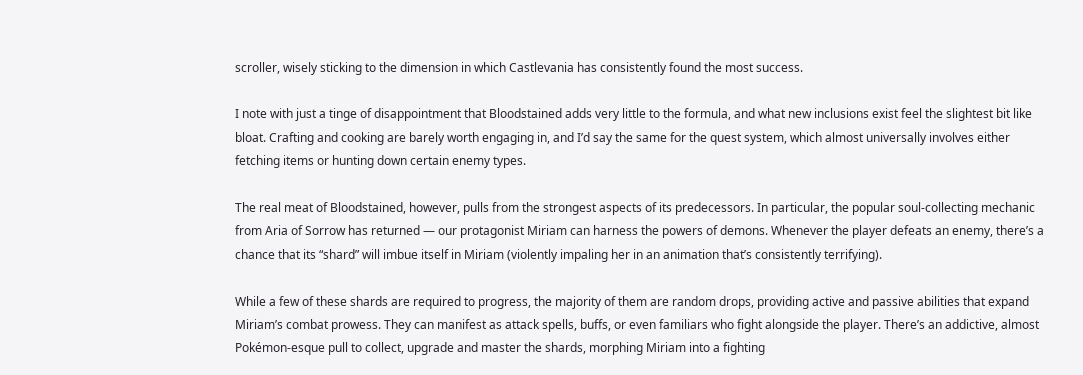scroller, wisely sticking to the dimension in which Castlevania has consistently found the most success.

I note with just a tinge of disappointment that Bloodstained adds very little to the formula, and what new inclusions exist feel the slightest bit like bloat. Crafting and cooking are barely worth engaging in, and I’d say the same for the quest system, which almost universally involves either fetching items or hunting down certain enemy types.

The real meat of Bloodstained, however, pulls from the strongest aspects of its predecessors. In particular, the popular soul-collecting mechanic from Aria of Sorrow has returned — our protagonist Miriam can harness the powers of demons. Whenever the player defeats an enemy, there’s a chance that its “shard” will imbue itself in Miriam (violently impaling her in an animation that’s consistently terrifying).

While a few of these shards are required to progress, the majority of them are random drops, providing active and passive abilities that expand Miriam’s combat prowess. They can manifest as attack spells, buffs, or even familiars who fight alongside the player. There’s an addictive, almost Pokémon-esque pull to collect, upgrade and master the shards, morphing Miriam into a fighting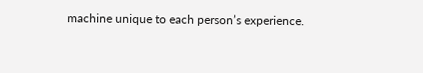machine unique to each person’s experience.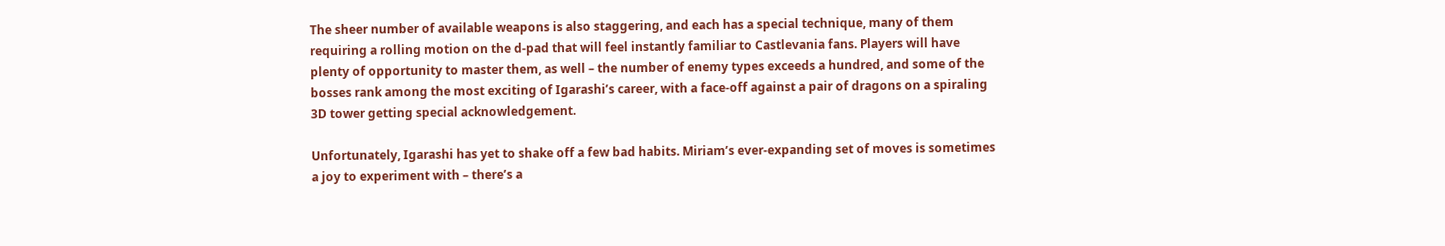The sheer number of available weapons is also staggering, and each has a special technique, many of them requiring a rolling motion on the d-pad that will feel instantly familiar to Castlevania fans. Players will have plenty of opportunity to master them, as well – the number of enemy types exceeds a hundred, and some of the bosses rank among the most exciting of Igarashi’s career, with a face-off against a pair of dragons on a spiraling 3D tower getting special acknowledgement.

Unfortunately, Igarashi has yet to shake off a few bad habits. Miriam’s ever-expanding set of moves is sometimes a joy to experiment with – there’s a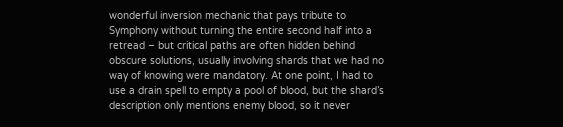wonderful inversion mechanic that pays tribute to Symphony without turning the entire second half into a retread – but critical paths are often hidden behind obscure solutions, usually involving shards that we had no way of knowing were mandatory. At one point, I had to use a drain spell to empty a pool of blood, but the shard’s description only mentions enemy blood, so it never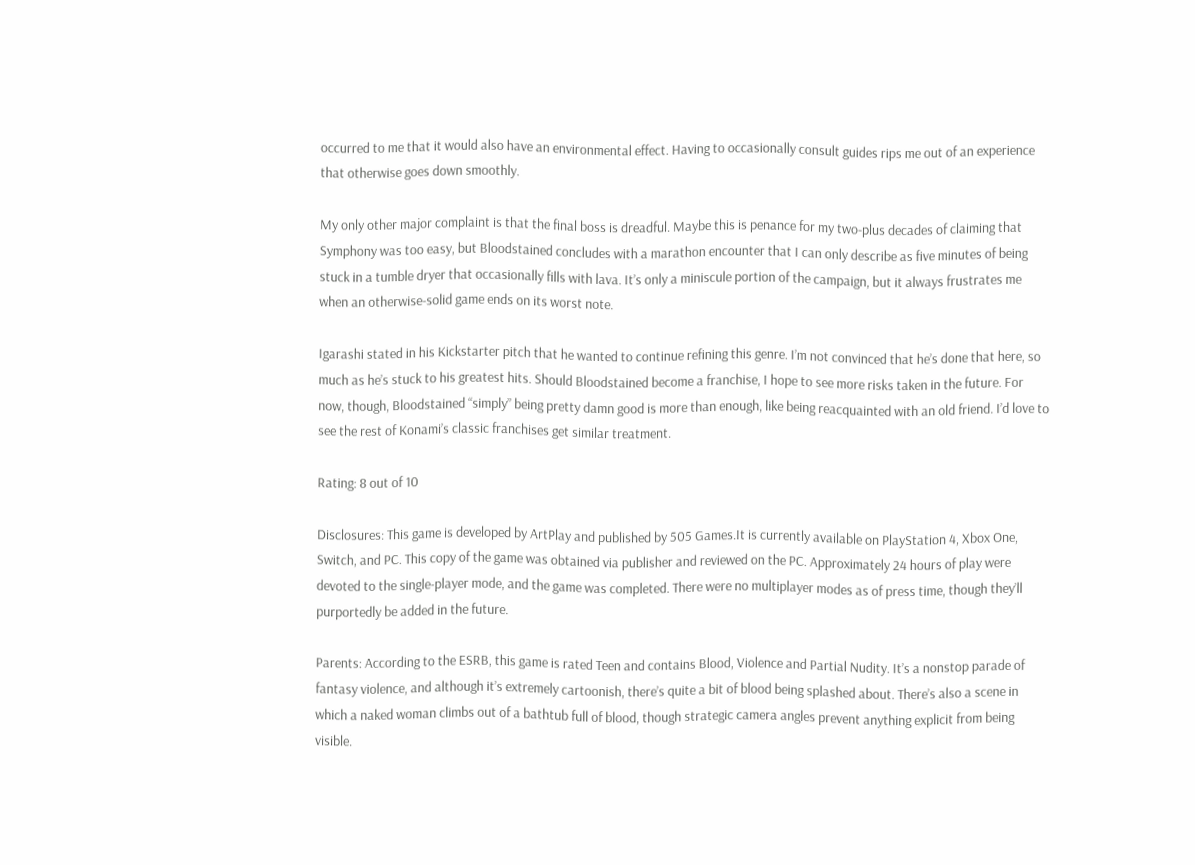occurred to me that it would also have an environmental effect. Having to occasionally consult guides rips me out of an experience that otherwise goes down smoothly.

My only other major complaint is that the final boss is dreadful. Maybe this is penance for my two-plus decades of claiming that Symphony was too easy, but Bloodstained concludes with a marathon encounter that I can only describe as five minutes of being stuck in a tumble dryer that occasionally fills with lava. It’s only a miniscule portion of the campaign, but it always frustrates me when an otherwise-solid game ends on its worst note.

Igarashi stated in his Kickstarter pitch that he wanted to continue refining this genre. I’m not convinced that he’s done that here, so much as he’s stuck to his greatest hits. Should Bloodstained become a franchise, I hope to see more risks taken in the future. For now, though, Bloodstained “simply” being pretty damn good is more than enough, like being reacquainted with an old friend. I’d love to see the rest of Konami’s classic franchises get similar treatment.

Rating: 8 out of 10

Disclosures: This game is developed by ArtPlay and published by 505 Games.It is currently available on PlayStation 4, Xbox One, Switch, and PC. This copy of the game was obtained via publisher and reviewed on the PC. Approximately 24 hours of play were devoted to the single-player mode, and the game was completed. There were no multiplayer modes as of press time, though they’ll purportedly be added in the future.

Parents: According to the ESRB, this game is rated Teen and contains Blood, Violence and Partial Nudity. It’s a nonstop parade of fantasy violence, and although it’s extremely cartoonish, there’s quite a bit of blood being splashed about. There’s also a scene in which a naked woman climbs out of a bathtub full of blood, though strategic camera angles prevent anything explicit from being visible.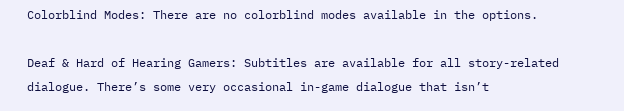Colorblind Modes: There are no colorblind modes available in the options.

Deaf & Hard of Hearing Gamers: Subtitles are available for all story-related dialogue. There’s some very occasional in-game dialogue that isn’t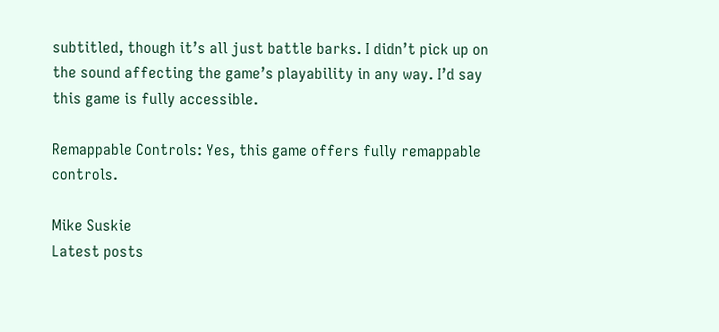subtitled, though it’s all just battle barks. I didn’t pick up on the sound affecting the game’s playability in any way. I’d say this game is fully accessible.

Remappable Controls: Yes, this game offers fully remappable controls.

Mike Suskie
Latest posts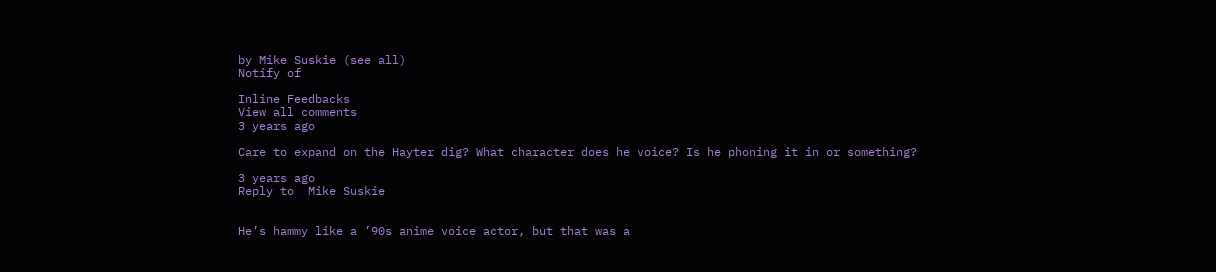by Mike Suskie (see all)
Notify of

Inline Feedbacks
View all comments
3 years ago

Care to expand on the Hayter dig? What character does he voice? Is he phoning it in or something?

3 years ago
Reply to  Mike Suskie


He’s hammy like a ’90s anime voice actor, but that was a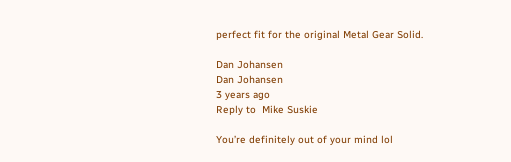perfect fit for the original Metal Gear Solid.

Dan Johansen
Dan Johansen
3 years ago
Reply to  Mike Suskie

You’re definitely out of your mind lol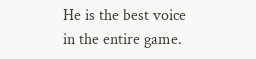He is the best voice in the entire game.